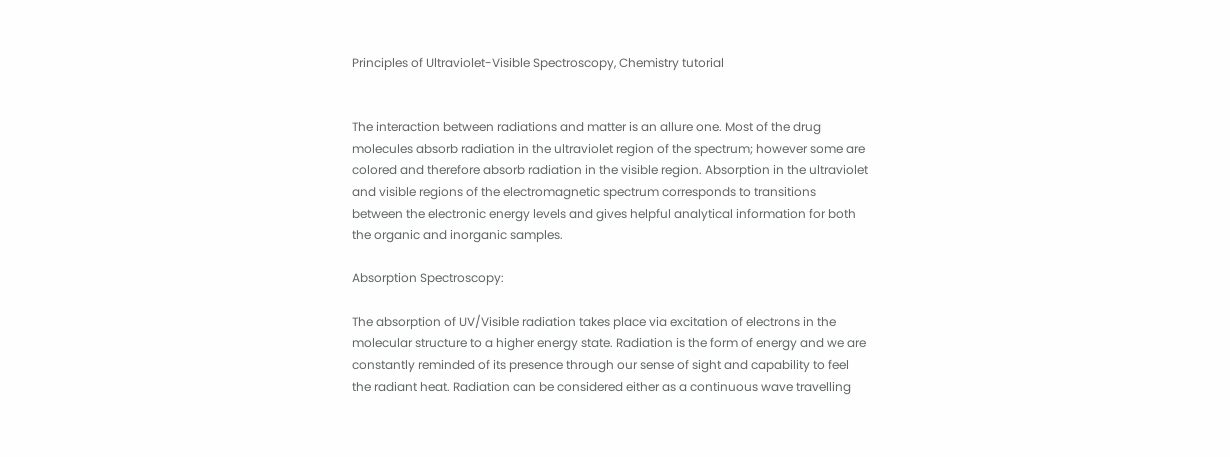Principles of Ultraviolet-Visible Spectroscopy, Chemistry tutorial


The interaction between radiations and matter is an allure one. Most of the drug molecules absorb radiation in the ultraviolet region of the spectrum; however some are colored and therefore absorb radiation in the visible region. Absorption in the ultraviolet and visible regions of the electromagnetic spectrum corresponds to transitions between the electronic energy levels and gives helpful analytical information for both the organic and inorganic samples.

Absorption Spectroscopy:

The absorption of UV/Visible radiation takes place via excitation of electrons in the molecular structure to a higher energy state. Radiation is the form of energy and we are constantly reminded of its presence through our sense of sight and capability to feel the radiant heat. Radiation can be considered either as a continuous wave travelling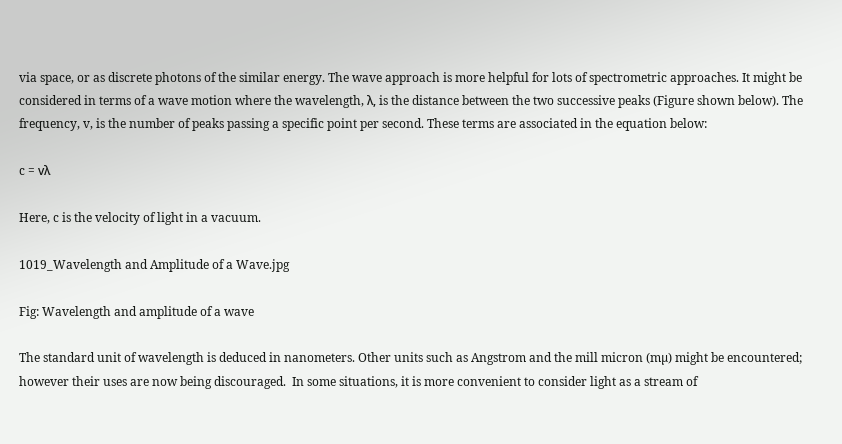via space, or as discrete photons of the similar energy. The wave approach is more helpful for lots of spectrometric approaches. It might be considered in terms of a wave motion where the wavelength, λ, is the distance between the two successive peaks (Figure shown below). The frequency, v, is the number of peaks passing a specific point per second. These terms are associated in the equation below:

c = vλ

Here, c is the velocity of light in a vacuum.

1019_Wavelength and Amplitude of a Wave.jpg

Fig: Wavelength and amplitude of a wave

The standard unit of wavelength is deduced in nanometers. Other units such as Angstrom and the mill micron (mµ) might be encountered; however their uses are now being discouraged.  In some situations, it is more convenient to consider light as a stream of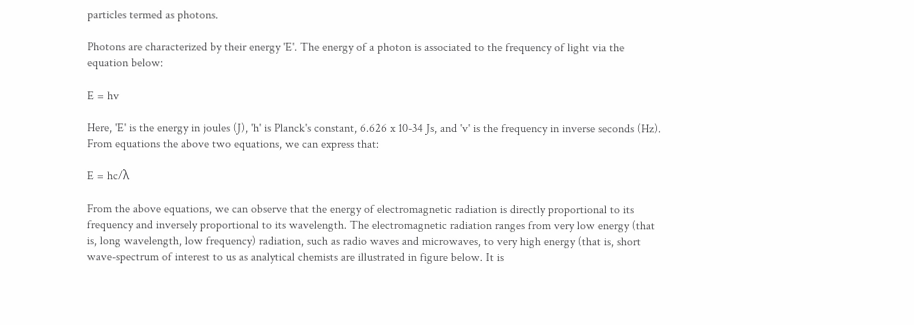particles termed as photons.

Photons are characterized by their energy 'E'. The energy of a photon is associated to the frequency of light via the equation below:

E = hv

Here, 'E' is the energy in joules (J), 'h' is Planck's constant, 6.626 x 10-34 Js, and 'v' is the frequency in inverse seconds (Hz).  From equations the above two equations, we can express that:

E = hc/λ

From the above equations, we can observe that the energy of electromagnetic radiation is directly proportional to its frequency and inversely proportional to its wavelength. The electromagnetic radiation ranges from very low energy (that is, long wavelength, low frequency) radiation, such as radio waves and microwaves, to very high energy (that is, short wave-spectrum of interest to us as analytical chemists are illustrated in figure below. It is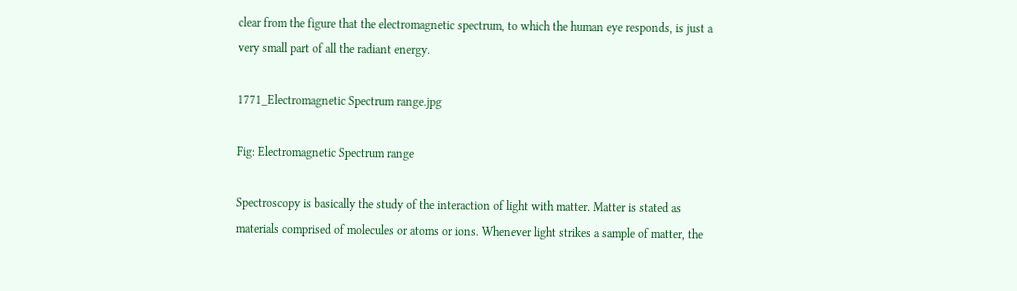clear from the figure that the electromagnetic spectrum, to which the human eye responds, is just a very small part of all the radiant energy.

1771_Electromagnetic Spectrum range.jpg

Fig: Electromagnetic Spectrum range

Spectroscopy is basically the study of the interaction of light with matter. Matter is stated as materials comprised of molecules or atoms or ions. Whenever light strikes a sample of matter, the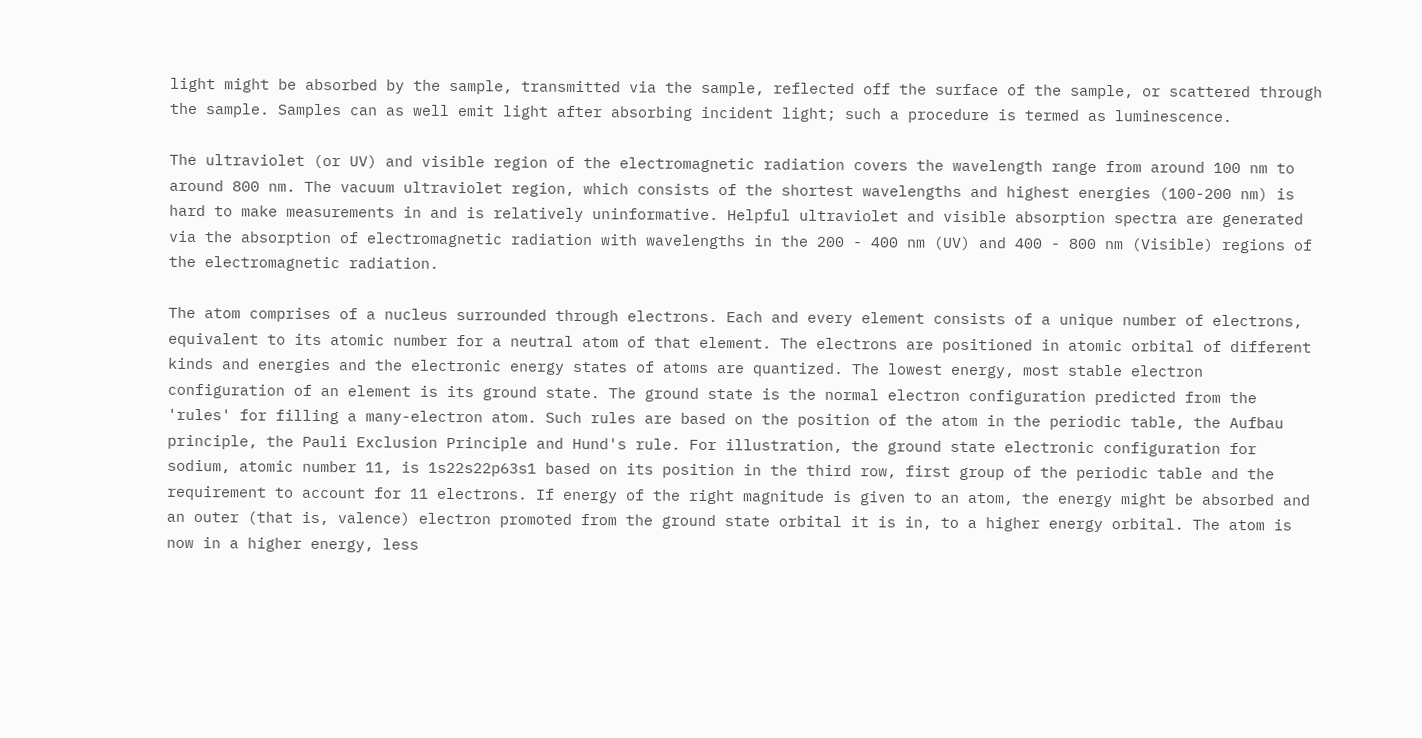light might be absorbed by the sample, transmitted via the sample, reflected off the surface of the sample, or scattered through the sample. Samples can as well emit light after absorbing incident light; such a procedure is termed as luminescence.

The ultraviolet (or UV) and visible region of the electromagnetic radiation covers the wavelength range from around 100 nm to around 800 nm. The vacuum ultraviolet region, which consists of the shortest wavelengths and highest energies (100-200 nm) is hard to make measurements in and is relatively uninformative. Helpful ultraviolet and visible absorption spectra are generated via the absorption of electromagnetic radiation with wavelengths in the 200 - 400 nm (UV) and 400 - 800 nm (Visible) regions of the electromagnetic radiation.

The atom comprises of a nucleus surrounded through electrons. Each and every element consists of a unique number of electrons, equivalent to its atomic number for a neutral atom of that element. The electrons are positioned in atomic orbital of different kinds and energies and the electronic energy states of atoms are quantized. The lowest energy, most stable electron configuration of an element is its ground state. The ground state is the normal electron configuration predicted from the 'rules' for filling a many-electron atom. Such rules are based on the position of the atom in the periodic table, the Aufbau principle, the Pauli Exclusion Principle and Hund's rule. For illustration, the ground state electronic configuration for sodium, atomic number 11, is 1s22s22p63s1 based on its position in the third row, first group of the periodic table and the requirement to account for 11 electrons. If energy of the right magnitude is given to an atom, the energy might be absorbed and an outer (that is, valence) electron promoted from the ground state orbital it is in, to a higher energy orbital. The atom is now in a higher energy, less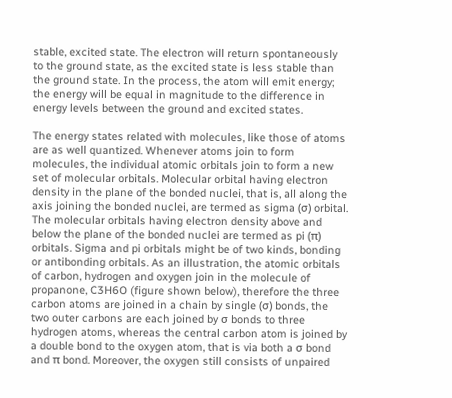stable, excited state. The electron will return spontaneously to the ground state, as the excited state is less stable than the ground state. In the process, the atom will emit energy; the energy will be equal in magnitude to the difference in energy levels between the ground and excited states.

The energy states related with molecules, like those of atoms are as well quantized. Whenever atoms join to form molecules, the individual atomic orbitals join to form a new set of molecular orbitals. Molecular orbital having electron density in the plane of the bonded nuclei, that is, all along the axis joining the bonded nuclei, are termed as sigma (σ) orbital. The molecular orbitals having electron density above and below the plane of the bonded nuclei are termed as pi (π) orbitals. Sigma and pi orbitals might be of two kinds, bonding or antibonding orbitals. As an illustration, the atomic orbitals of carbon, hydrogen and oxygen join in the molecule of propanone, C3H6O (figure shown below), therefore the three carbon atoms are joined in a chain by single (σ) bonds, the two outer carbons are each joined by σ bonds to three hydrogen atoms, whereas the central carbon atom is joined by a double bond to the oxygen atom, that is via both a σ bond and π bond. Moreover, the oxygen still consists of unpaired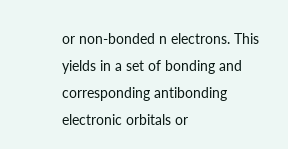or non-bonded n electrons. This yields in a set of bonding and corresponding antibonding electronic orbitals or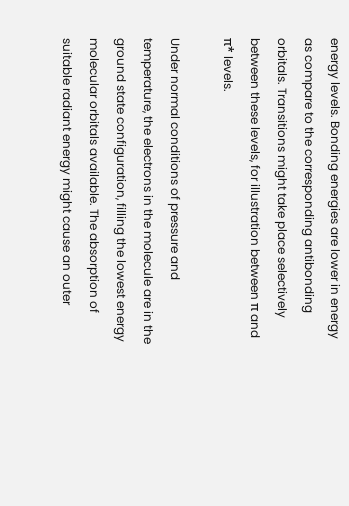energy levels. Bonding energies are lower in energy as compare to the corresponding antibonding orbitals. Transitions might take place selectively between these levels, for illustration between π and π* levels.

Under normal conditions of pressure and temperature, the electrons in the molecule are in the ground state configuration, filling the lowest energy molecular orbitals available. The absorption of suitable radiant energy might cause an outer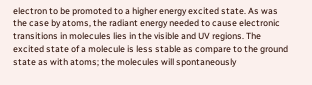electron to be promoted to a higher energy excited state. As was the case by atoms, the radiant energy needed to cause electronic transitions in molecules lies in the visible and UV regions. The excited state of a molecule is less stable as compare to the ground state as with atoms; the molecules will spontaneously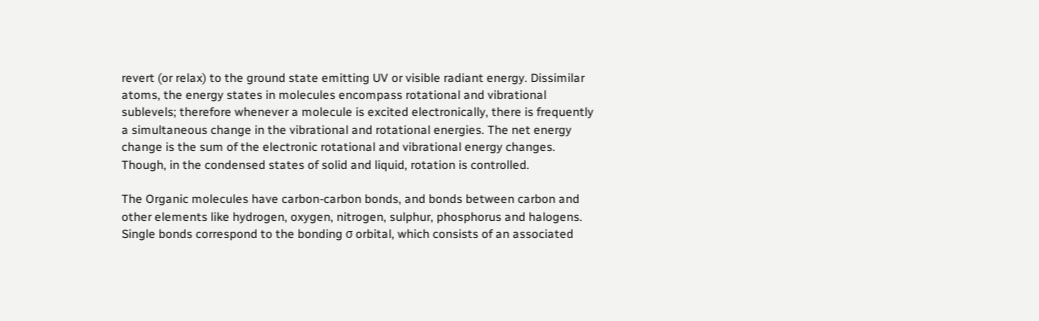revert (or relax) to the ground state emitting UV or visible radiant energy. Dissimilar atoms, the energy states in molecules encompass rotational and vibrational sublevels; therefore whenever a molecule is excited electronically, there is frequently a simultaneous change in the vibrational and rotational energies. The net energy change is the sum of the electronic rotational and vibrational energy changes. Though, in the condensed states of solid and liquid, rotation is controlled.

The Organic molecules have carbon-carbon bonds, and bonds between carbon and other elements like hydrogen, oxygen, nitrogen, sulphur, phosphorus and halogens. Single bonds correspond to the bonding σ orbital, which consists of an associated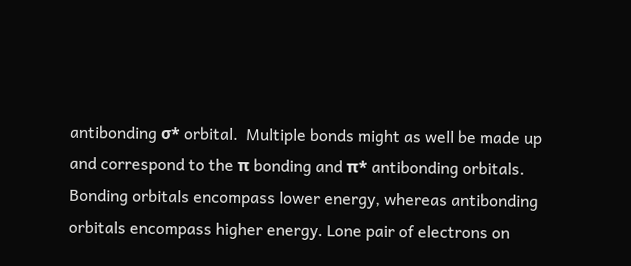antibonding σ* orbital.  Multiple bonds might as well be made up and correspond to the π bonding and π* antibonding orbitals. Bonding orbitals encompass lower energy, whereas antibonding orbitals encompass higher energy. Lone pair of electrons on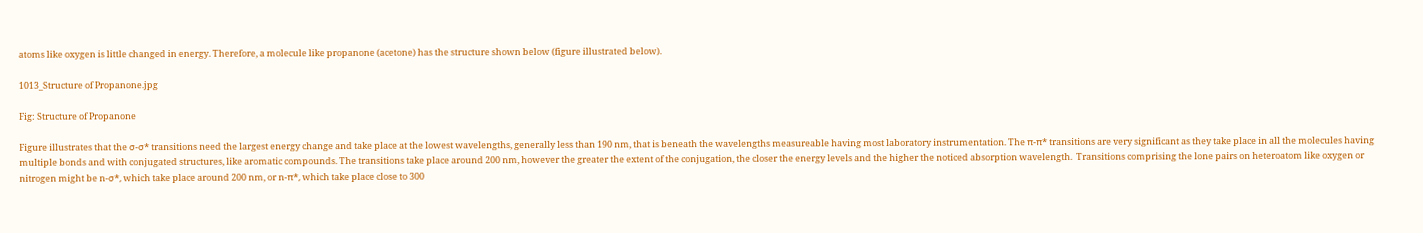atoms like oxygen is little changed in energy. Therefore, a molecule like propanone (acetone) has the structure shown below (figure illustrated below).

1013_Structure of Propanone.jpg

Fig: Structure of Propanone

Figure illustrates that the σ-σ* transitions need the largest energy change and take place at the lowest wavelengths, generally less than 190 nm, that is beneath the wavelengths measureable having most laboratory instrumentation. The π-π* transitions are very significant as they take place in all the molecules having multiple bonds and with conjugated structures, like aromatic compounds. The transitions take place around 200 nm, however the greater the extent of the conjugation, the closer the energy levels and the higher the noticed absorption wavelength.  Transitions comprising the lone pairs on heteroatom like oxygen or nitrogen might be n-σ*, which take place around 200 nm, or n-π*, which take place close to 300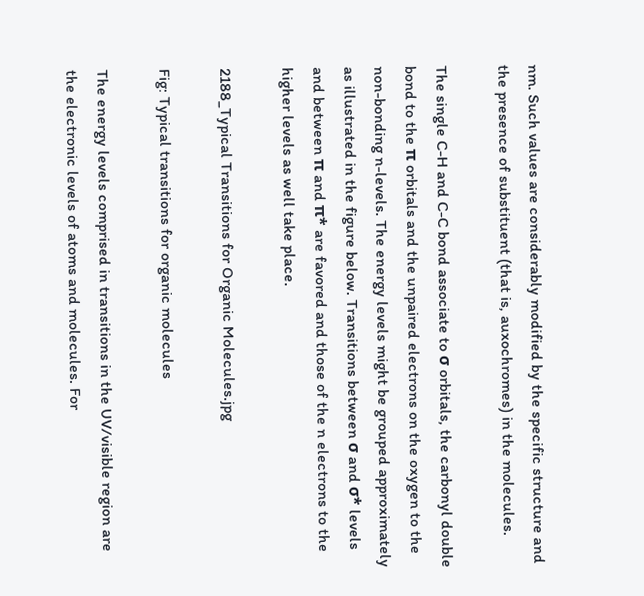nm. Such values are considerably modified by the specific structure and the presence of substituent (that is, auxochromes) in the molecules.

The single C-H and C-C bond associate to σ orbitals, the carbonyl double bond to the π orbitals and the unpaired electrons on the oxygen to the non-bonding n-levels. The energy levels might be grouped approximately as illustrated in the figure below. Transitions between σ and σ* levels and between π and π* are favored and those of the n electrons to the higher levels as well take place.

2188_Typical Transitions for Organic Molecules.jpg

Fig: Typical transitions for organic molecules

The energy levels comprised in transitions in the UV/visible region are the electronic levels of atoms and molecules. For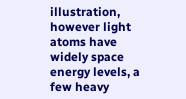illustration, however light atoms have widely space energy levels, a few heavy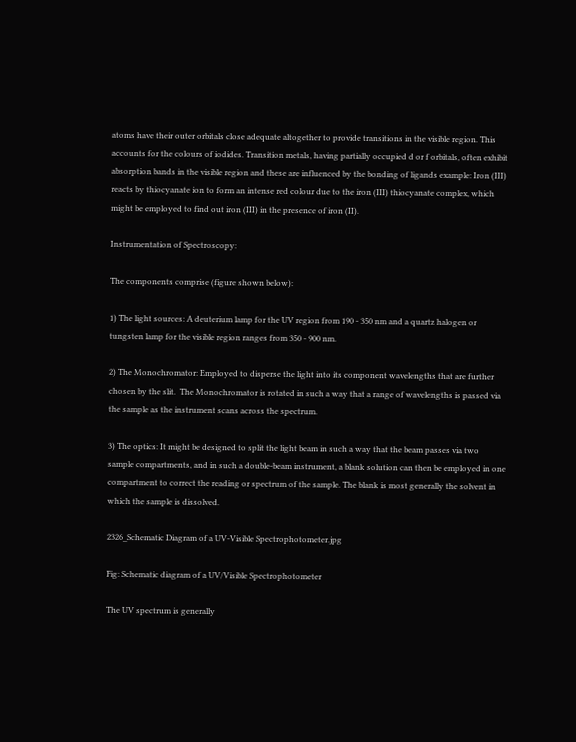atoms have their outer orbitals close adequate altogether to provide transitions in the visible region. This accounts for the colours of iodides. Transition metals, having partially occupied d or f orbitals, often exhibit absorption bands in the visible region and these are influenced by the bonding of ligands example: Iron (III) reacts by thiocyanate ion to form an intense red colour due to the iron (III) thiocyanate complex, which might be employed to find out iron (III) in the presence of iron (II).

Instrumentation of Spectroscopy:

The components comprise (figure shown below):

1) The light sources: A deuterium lamp for the UV region from 190 - 350 nm and a quartz halogen or tungsten lamp for the visible region ranges from 350 - 900 nm.

2) The Monochromator: Employed to disperse the light into its component wavelengths that are further chosen by the slit.  The Monochromator is rotated in such a way that a range of wavelengths is passed via the sample as the instrument scans across the spectrum.

3) The optics: It might be designed to split the light beam in such a way that the beam passes via two sample compartments, and in such a double-beam instrument, a blank solution can then be employed in one compartment to correct the reading or spectrum of the sample. The blank is most generally the solvent in which the sample is dissolved.

2326_Schematic Diagram of a UV-Visible Spectrophotometer.jpg

Fig: Schematic diagram of a UV/Visible Spectrophotometer

The UV spectrum is generally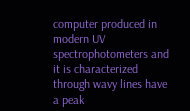computer produced in modern UV spectrophotometers and it is characterized through wavy lines have a peak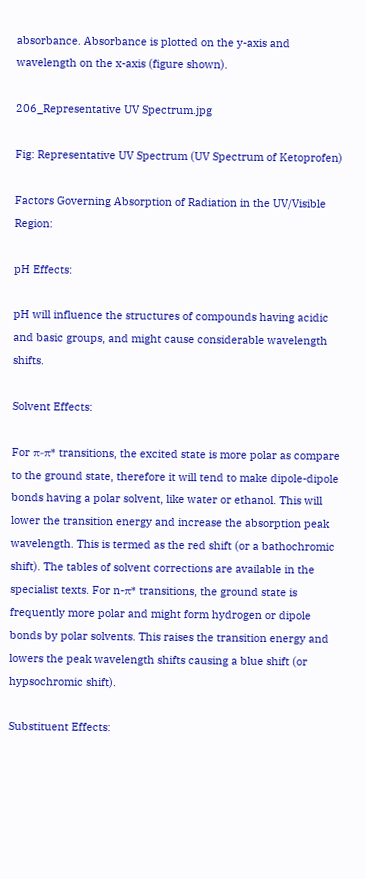absorbance. Absorbance is plotted on the y-axis and wavelength on the x-axis (figure shown).

206_Representative UV Spectrum.jpg

Fig: Representative UV Spectrum (UV Spectrum of Ketoprofen)

Factors Governing Absorption of Radiation in the UV/Visible Region:

pH Effects:

pH will influence the structures of compounds having acidic and basic groups, and might cause considerable wavelength shifts.

Solvent Effects:

For π-π* transitions, the excited state is more polar as compare to the ground state, therefore it will tend to make dipole-dipole bonds having a polar solvent, like water or ethanol. This will lower the transition energy and increase the absorption peak wavelength. This is termed as the red shift (or a bathochromic shift). The tables of solvent corrections are available in the specialist texts. For n-π* transitions, the ground state is frequently more polar and might form hydrogen or dipole bonds by polar solvents. This raises the transition energy and lowers the peak wavelength shifts causing a blue shift (or hypsochromic shift).

Substituent Effects: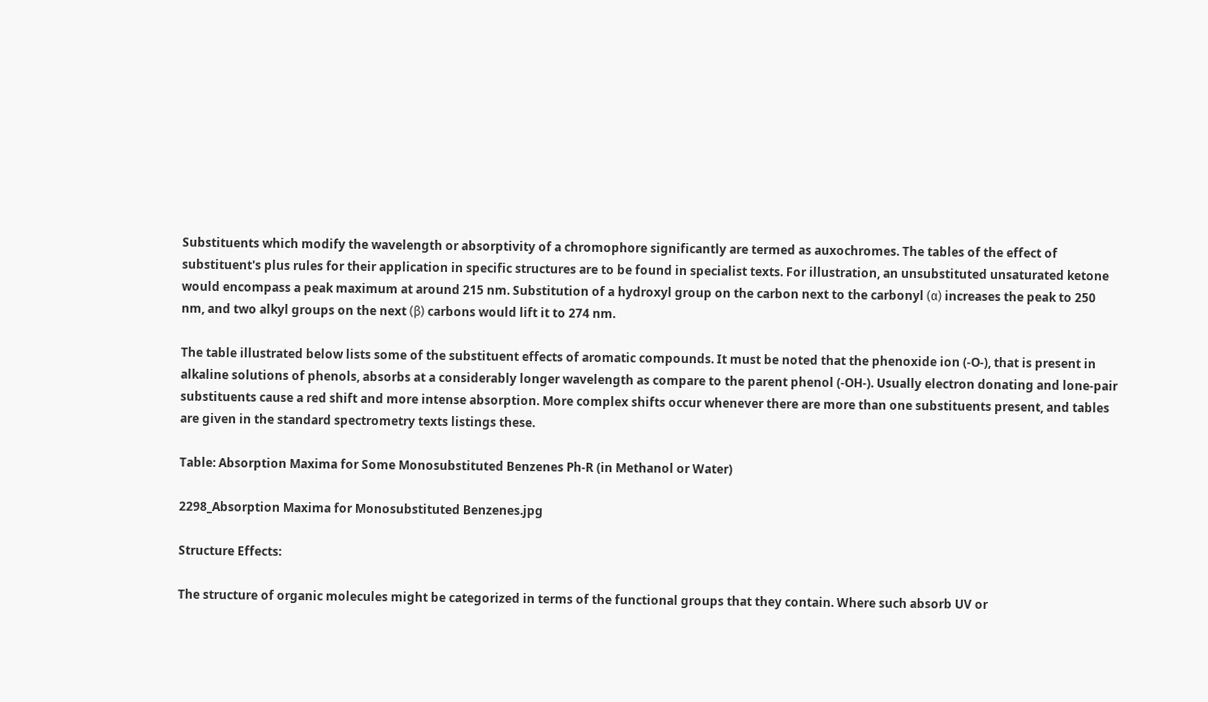Substituents which modify the wavelength or absorptivity of a chromophore significantly are termed as auxochromes. The tables of the effect of substituent's plus rules for their application in specific structures are to be found in specialist texts. For illustration, an unsubstituted unsaturated ketone would encompass a peak maximum at around 215 nm. Substitution of a hydroxyl group on the carbon next to the carbonyl (α) increases the peak to 250 nm, and two alkyl groups on the next (β) carbons would lift it to 274 nm.

The table illustrated below lists some of the substituent effects of aromatic compounds. It must be noted that the phenoxide ion (-O-), that is present in alkaline solutions of phenols, absorbs at a considerably longer wavelength as compare to the parent phenol (-OH-). Usually electron donating and lone-pair substituents cause a red shift and more intense absorption. More complex shifts occur whenever there are more than one substituents present, and tables are given in the standard spectrometry texts listings these.

Table: Absorption Maxima for Some Monosubstituted Benzenes Ph-R (in Methanol or Water)

2298_Absorption Maxima for Monosubstituted Benzenes.jpg

Structure Effects:

The structure of organic molecules might be categorized in terms of the functional groups that they contain. Where such absorb UV or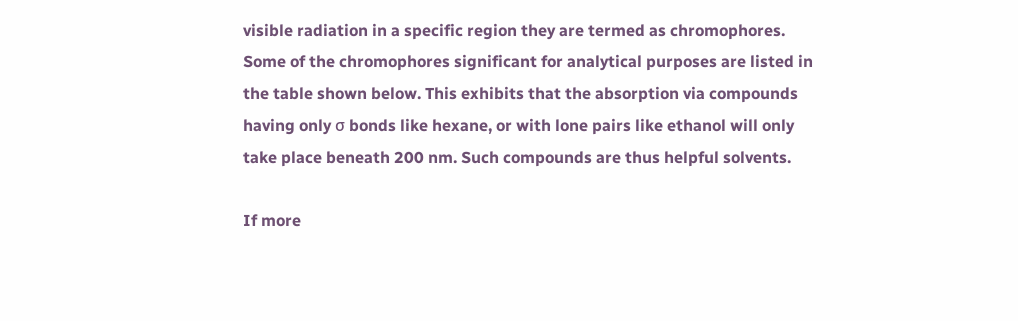visible radiation in a specific region they are termed as chromophores. Some of the chromophores significant for analytical purposes are listed in the table shown below. This exhibits that the absorption via compounds having only σ bonds like hexane, or with lone pairs like ethanol will only take place beneath 200 nm. Such compounds are thus helpful solvents.

If more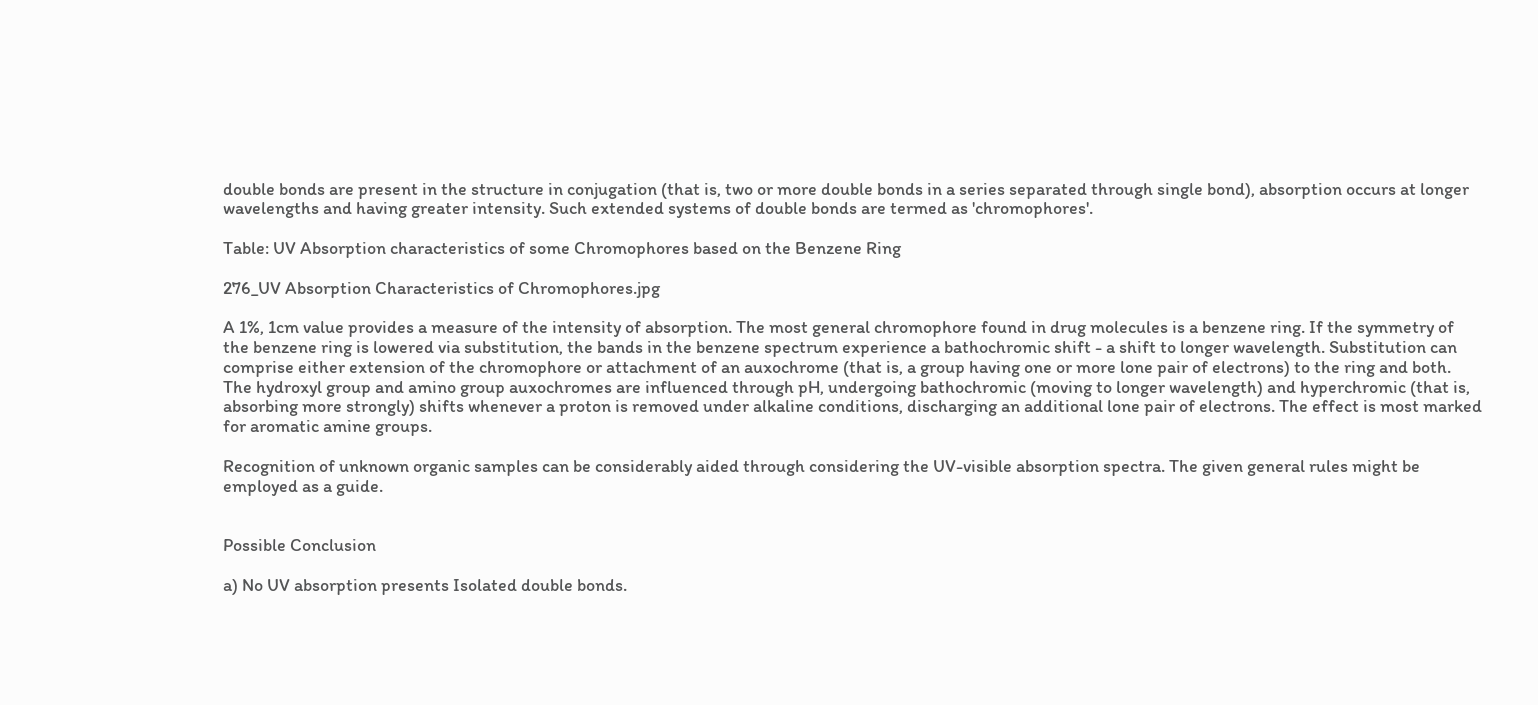double bonds are present in the structure in conjugation (that is, two or more double bonds in a series separated through single bond), absorption occurs at longer wavelengths and having greater intensity. Such extended systems of double bonds are termed as 'chromophores'.

Table: UV Absorption characteristics of some Chromophores based on the Benzene Ring

276_UV Absorption Characteristics of Chromophores.jpg

A 1%, 1cm value provides a measure of the intensity of absorption. The most general chromophore found in drug molecules is a benzene ring. If the symmetry of the benzene ring is lowered via substitution, the bands in the benzene spectrum experience a bathochromic shift - a shift to longer wavelength. Substitution can comprise either extension of the chromophore or attachment of an auxochrome (that is, a group having one or more lone pair of electrons) to the ring and both. The hydroxyl group and amino group auxochromes are influenced through pH, undergoing bathochromic (moving to longer wavelength) and hyperchromic (that is, absorbing more strongly) shifts whenever a proton is removed under alkaline conditions, discharging an additional lone pair of electrons. The effect is most marked for aromatic amine groups.

Recognition of unknown organic samples can be considerably aided through considering the UV-visible absorption spectra. The given general rules might be employed as a guide.


Possible Conclusion

a) No UV absorption presents Isolated double bonds.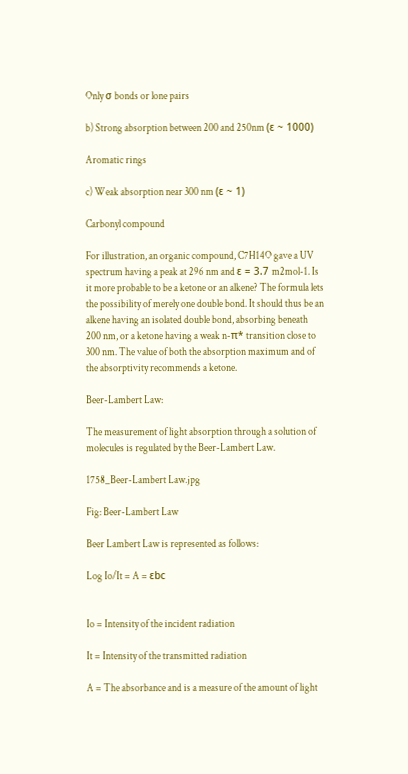Only σ bonds or lone pairs

b) Strong absorption between 200 and 250nm (ε ~ 1000)

Aromatic rings

c) Weak absorption near 300 nm (ε ~ 1)

Carbonyl compound

For illustration, an organic compound, C7H14O gave a UV spectrum having a peak at 296 nm and ε = 3.7 m2mol-1. Is it more probable to be a ketone or an alkene? The formula lets the possibility of merely one double bond. It should thus be an alkene having an isolated double bond, absorbing beneath 200 nm, or a ketone having a weak n-π* transition close to 300 nm. The value of both the absorption maximum and of the absorptivity recommends a ketone.

Beer-Lambert Law:

The measurement of light absorption through a solution of molecules is regulated by the Beer-Lambert Law.

1758_Beer-Lambert Law.jpg

Fig: Beer-Lambert Law

Beer Lambert Law is represented as follows:

Log Io/It = A = εbc


Io = Intensity of the incident radiation

It = Intensity of the transmitted radiation

A = The absorbance and is a measure of the amount of light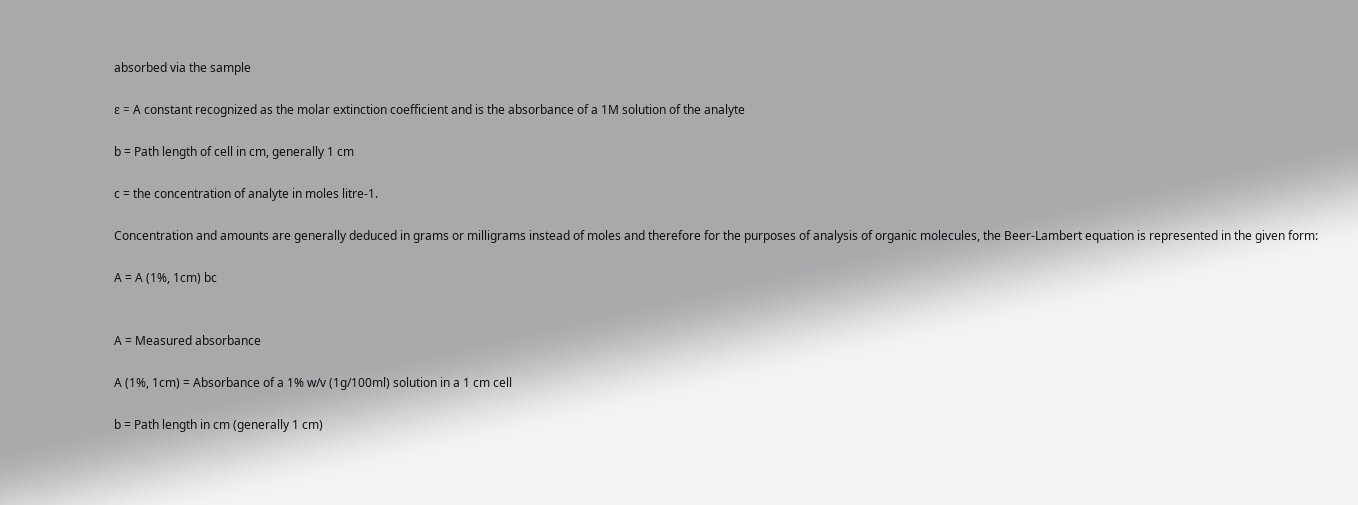absorbed via the sample

ε = A constant recognized as the molar extinction coefficient and is the absorbance of a 1M solution of the analyte

b = Path length of cell in cm, generally 1 cm

c = the concentration of analyte in moles litre-1.

Concentration and amounts are generally deduced in grams or milligrams instead of moles and therefore for the purposes of analysis of organic molecules, the Beer-Lambert equation is represented in the given form:

A = A (1%, 1cm) bc


A = Measured absorbance

A (1%, 1cm) = Absorbance of a 1% w/v (1g/100ml) solution in a 1 cm cell

b = Path length in cm (generally 1 cm)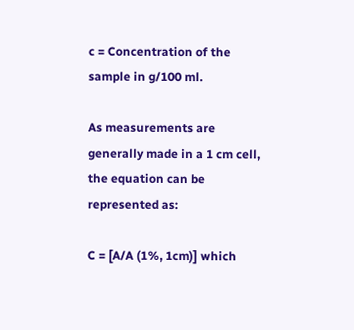c = Concentration of the sample in g/100 ml.

As measurements are generally made in a 1 cm cell, the equation can be represented as:

C = [A/A (1%, 1cm)] which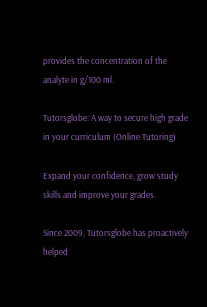provides the concentration of the analyte in g/100 ml.

Tutorsglobe: A way to secure high grade in your curriculum (Online Tutoring)

Expand your confidence, grow study skills and improve your grades.

Since 2009, Tutorsglobe has proactively helped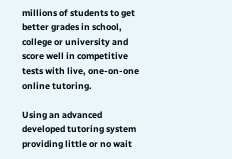millions of students to get better grades in school, college or university and score well in competitive tests with live, one-on-one online tutoring.

Using an advanced developed tutoring system providing little or no wait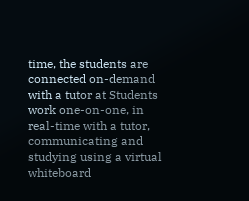time, the students are connected on-demand with a tutor at Students work one-on-one, in real-time with a tutor, communicating and studying using a virtual whiteboard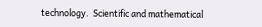technology.  Scientific and mathematical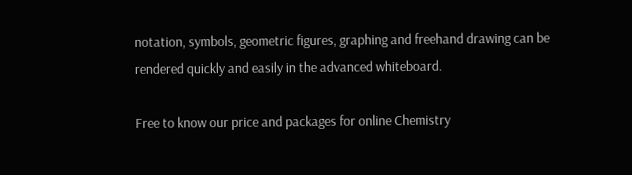notation, symbols, geometric figures, graphing and freehand drawing can be rendered quickly and easily in the advanced whiteboard.

Free to know our price and packages for online Chemistry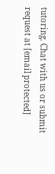tutoring. Chat with us or submit request at [email protected]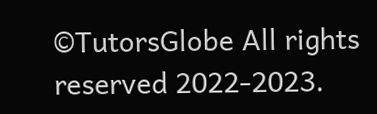©TutorsGlobe All rights reserved 2022-2023.